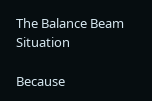The Balance Beam Situation

Because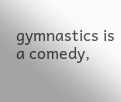gymnastics is a comedy,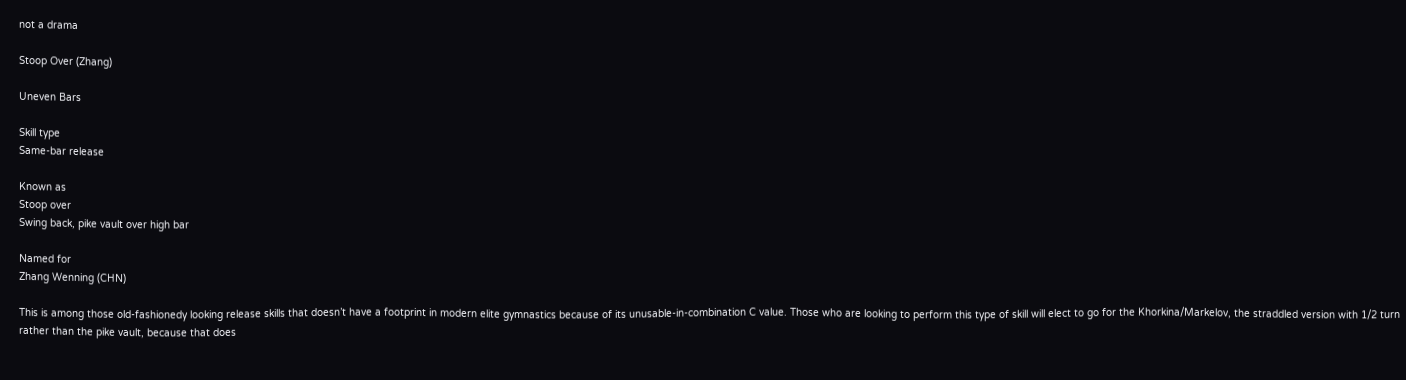not a drama

Stoop Over (Zhang)

Uneven Bars

Skill type
Same-bar release

Known as
Stoop over
Swing back, pike vault over high bar

Named for
Zhang Wenning (CHN)

This is among those old-fashionedy looking release skills that doesn’t have a footprint in modern elite gymnastics because of its unusable-in-combination C value. Those who are looking to perform this type of skill will elect to go for the Khorkina/Markelov, the straddled version with 1/2 turn rather than the pike vault, because that does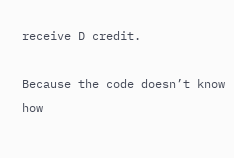receive D credit.

Because the code doesn’t know how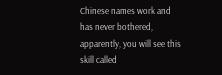Chinese names work and has never bothered, apparently, you will see this skill called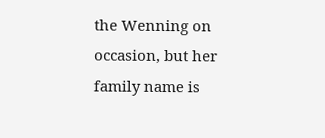the Wenning on occasion, but her family name is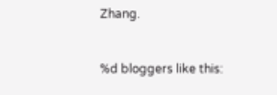Zhang.


%d bloggers like this: